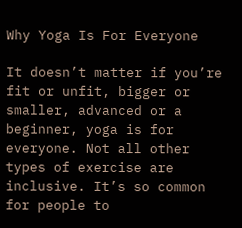Why Yoga Is For Everyone

It doesn’t matter if you’re fit or unfit, bigger or smaller, advanced or a beginner, yoga is for everyone. Not all other types of exercise are inclusive. It’s so common for people to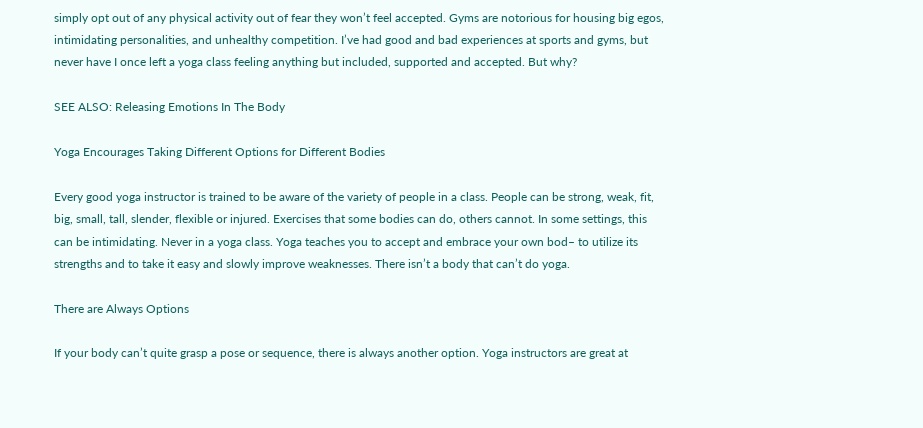simply opt out of any physical activity out of fear they won’t feel accepted. Gyms are notorious for housing big egos, intimidating personalities, and unhealthy competition. I’ve had good and bad experiences at sports and gyms, but never have I once left a yoga class feeling anything but included, supported and accepted. But why?

SEE ALSO: Releasing Emotions In The Body

Yoga Encourages Taking Different Options for Different Bodies

Every good yoga instructor is trained to be aware of the variety of people in a class. People can be strong, weak, fit, big, small, tall, slender, flexible or injured. Exercises that some bodies can do, others cannot. In some settings, this can be intimidating. Never in a yoga class. Yoga teaches you to accept and embrace your own bod– to utilize its strengths and to take it easy and slowly improve weaknesses. There isn’t a body that can’t do yoga.

There are Always Options

If your body can’t quite grasp a pose or sequence, there is always another option. Yoga instructors are great at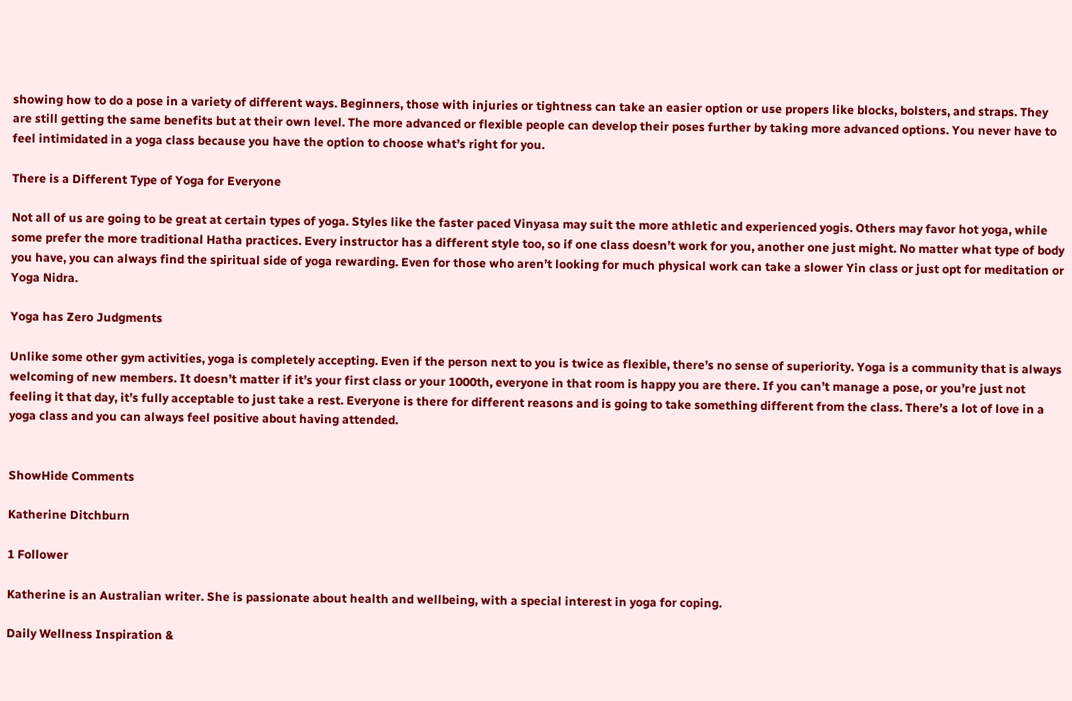showing how to do a pose in a variety of different ways. Beginners, those with injuries or tightness can take an easier option or use propers like blocks, bolsters, and straps. They are still getting the same benefits but at their own level. The more advanced or flexible people can develop their poses further by taking more advanced options. You never have to feel intimidated in a yoga class because you have the option to choose what’s right for you.

There is a Different Type of Yoga for Everyone

Not all of us are going to be great at certain types of yoga. Styles like the faster paced Vinyasa may suit the more athletic and experienced yogis. Others may favor hot yoga, while some prefer the more traditional Hatha practices. Every instructor has a different style too, so if one class doesn’t work for you, another one just might. No matter what type of body you have, you can always find the spiritual side of yoga rewarding. Even for those who aren’t looking for much physical work can take a slower Yin class or just opt for meditation or Yoga Nidra.

Yoga has Zero Judgments

Unlike some other gym activities, yoga is completely accepting. Even if the person next to you is twice as flexible, there’s no sense of superiority. Yoga is a community that is always welcoming of new members. It doesn’t matter if it’s your first class or your 1000th, everyone in that room is happy you are there. If you can’t manage a pose, or you’re just not feeling it that day, it’s fully acceptable to just take a rest. Everyone is there for different reasons and is going to take something different from the class. There’s a lot of love in a yoga class and you can always feel positive about having attended.


ShowHide Comments

Katherine Ditchburn

1 Follower

Katherine is an Australian writer. She is passionate about health and wellbeing, with a special interest in yoga for coping.

Daily Wellness Inspiration &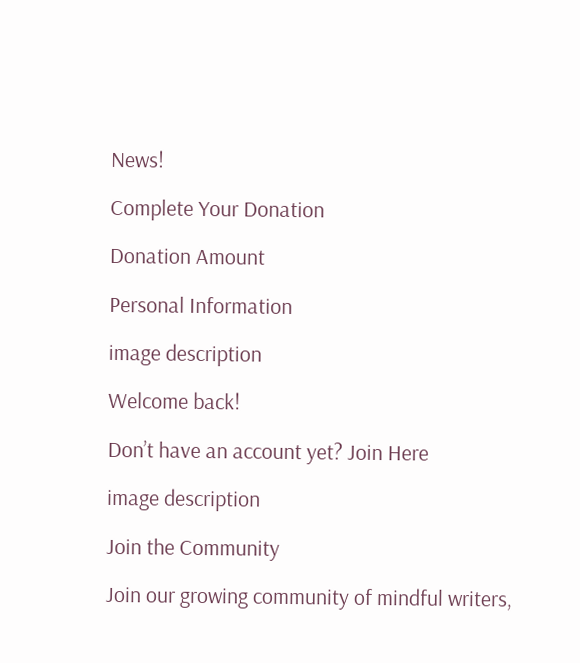News!

Complete Your Donation

Donation Amount

Personal Information

image description

Welcome back!

Don’t have an account yet? Join Here

image description

Join the Community

Join our growing community of mindful writers,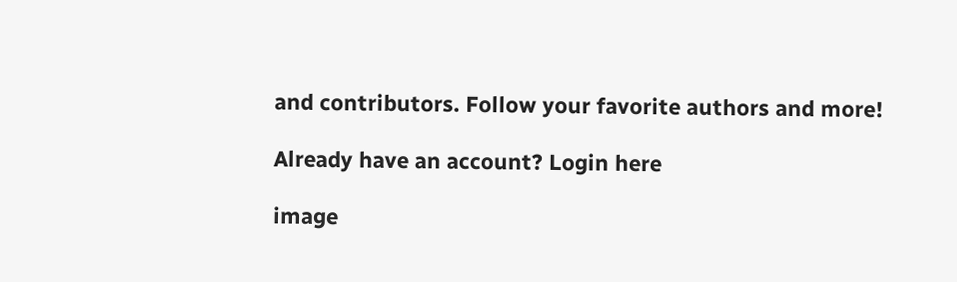and contributors. Follow your favorite authors and more!

Already have an account? Login here

image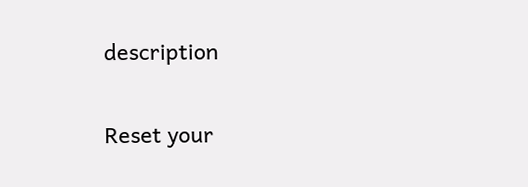description

Reset your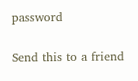password

Send this to a friend